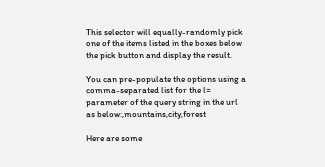This selector will equally-randomly pick one of the items listed in the boxes below the pick button and display the result.

You can pre-populate the options using a comma-separated list for the l= parameter of the query string in the url as below:,mountains,city,forest

Here are some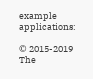example applications:

© 2015-2019 The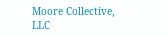Moore Collective, LLC